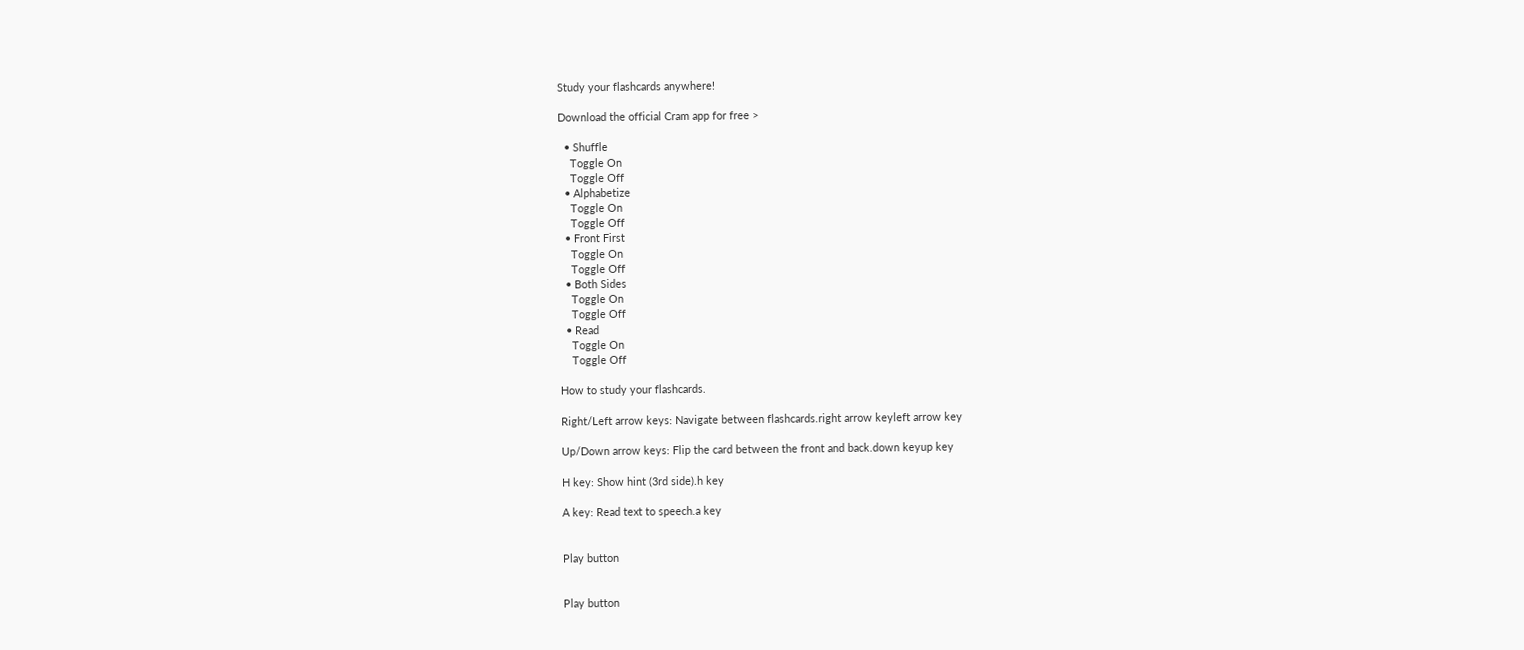Study your flashcards anywhere!

Download the official Cram app for free >

  • Shuffle
    Toggle On
    Toggle Off
  • Alphabetize
    Toggle On
    Toggle Off
  • Front First
    Toggle On
    Toggle Off
  • Both Sides
    Toggle On
    Toggle Off
  • Read
    Toggle On
    Toggle Off

How to study your flashcards.

Right/Left arrow keys: Navigate between flashcards.right arrow keyleft arrow key

Up/Down arrow keys: Flip the card between the front and back.down keyup key

H key: Show hint (3rd side).h key

A key: Read text to speech.a key


Play button


Play button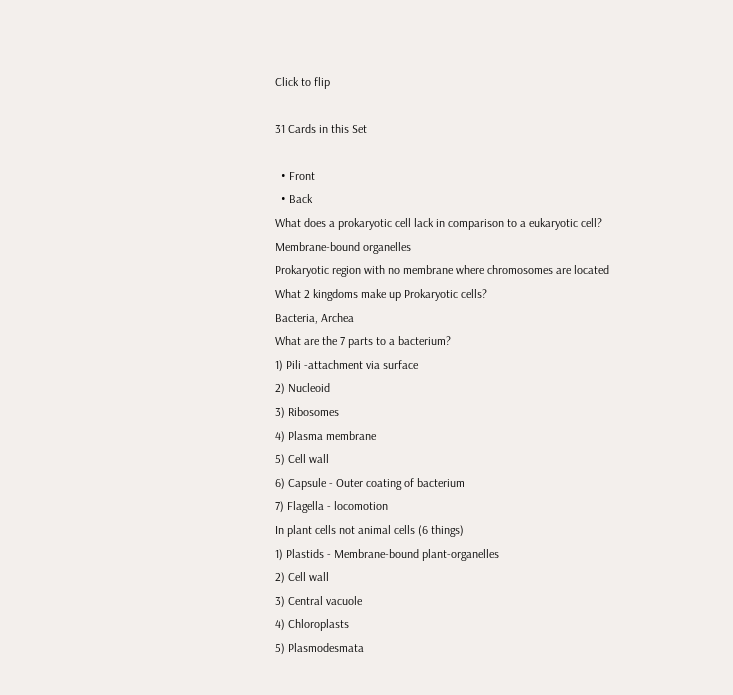Click to flip

31 Cards in this Set

  • Front
  • Back
What does a prokaryotic cell lack in comparison to a eukaryotic cell?
Membrane-bound organelles
Prokaryotic region with no membrane where chromosomes are located
What 2 kingdoms make up Prokaryotic cells?
Bacteria, Archea
What are the 7 parts to a bacterium?
1) Pili -attachment via surface
2) Nucleoid
3) Ribosomes
4) Plasma membrane
5) Cell wall
6) Capsule - Outer coating of bacterium
7) Flagella - locomotion
In plant cells not animal cells (6 things)
1) Plastids - Membrane-bound plant-organelles
2) Cell wall
3) Central vacuole
4) Chloroplasts
5) Plasmodesmata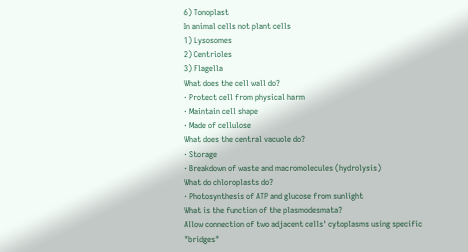6) Tonoplast
In animal cells not plant cells
1) Lysosomes
2) Centrioles
3) Flagella
What does the cell wall do?
· Protect cell from physical harm
· Maintain cell shape
· Made of cellulose
What does the central vacuole do?
· Storage
· Breakdown of waste and macromolecules (hydrolysis)
What do chloroplasts do?
· Photosynthesis of ATP and glucose from sunlight
What is the function of the plasmodesmata?
Allow connection of two adjacent cells' cytoplasms using specific "bridges"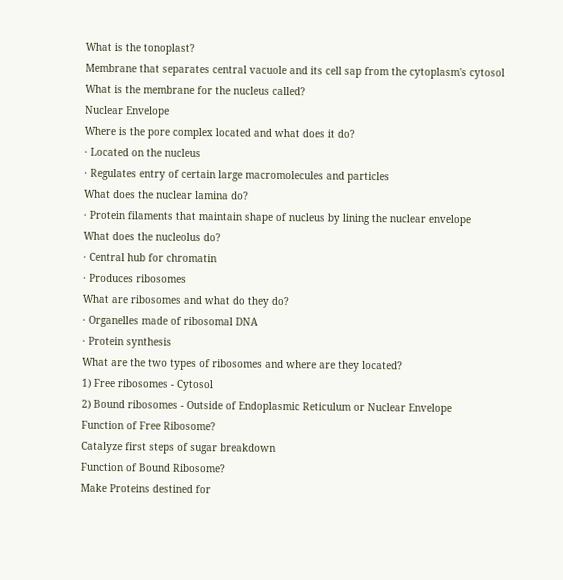What is the tonoplast?
Membrane that separates central vacuole and its cell sap from the cytoplasm's cytosol
What is the membrane for the nucleus called?
Nuclear Envelope
Where is the pore complex located and what does it do?
· Located on the nucleus
· Regulates entry of certain large macromolecules and particles
What does the nuclear lamina do?
· Protein filaments that maintain shape of nucleus by lining the nuclear envelope
What does the nucleolus do?
· Central hub for chromatin
· Produces ribosomes
What are ribosomes and what do they do?
· Organelles made of ribosomal DNA
· Protein synthesis
What are the two types of ribosomes and where are they located?
1) Free ribosomes - Cytosol
2) Bound ribosomes - Outside of Endoplasmic Reticulum or Nuclear Envelope
Function of Free Ribosome?
Catalyze first steps of sugar breakdown
Function of Bound Ribosome?
Make Proteins destined for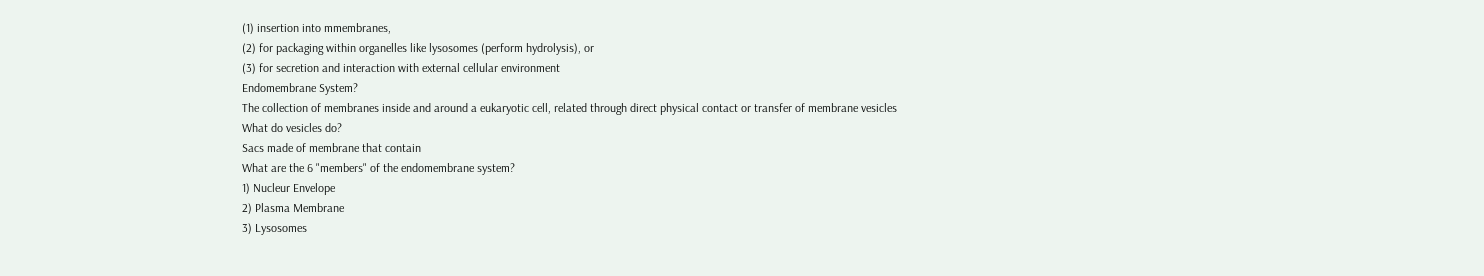(1) insertion into mmembranes,
(2) for packaging within organelles like lysosomes (perform hydrolysis), or
(3) for secretion and interaction with external cellular environment
Endomembrane System?
The collection of membranes inside and around a eukaryotic cell, related through direct physical contact or transfer of membrane vesicles
What do vesicles do?
Sacs made of membrane that contain
What are the 6 "members" of the endomembrane system?
1) Nucleur Envelope
2) Plasma Membrane
3) Lysosomes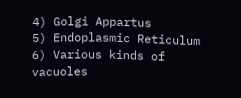4) Golgi Appartus
5) Endoplasmic Reticulum
6) Various kinds of vacuoles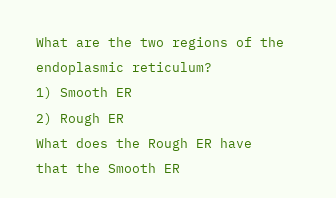What are the two regions of the endoplasmic reticulum?
1) Smooth ER
2) Rough ER
What does the Rough ER have that the Smooth ER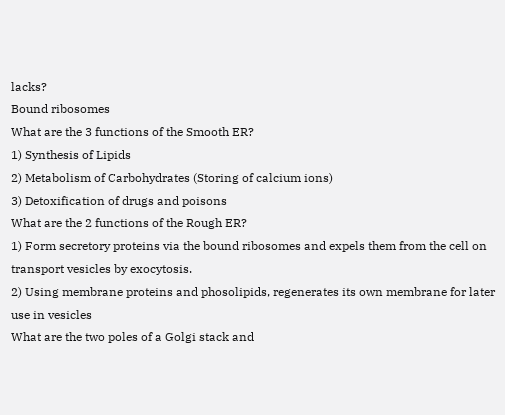lacks?
Bound ribosomes
What are the 3 functions of the Smooth ER?
1) Synthesis of Lipids
2) Metabolism of Carbohydrates (Storing of calcium ions)
3) Detoxification of drugs and poisons
What are the 2 functions of the Rough ER?
1) Form secretory proteins via the bound ribosomes and expels them from the cell on transport vesicles by exocytosis.
2) Using membrane proteins and phosolipids, regenerates its own membrane for later use in vesicles
What are the two poles of a Golgi stack and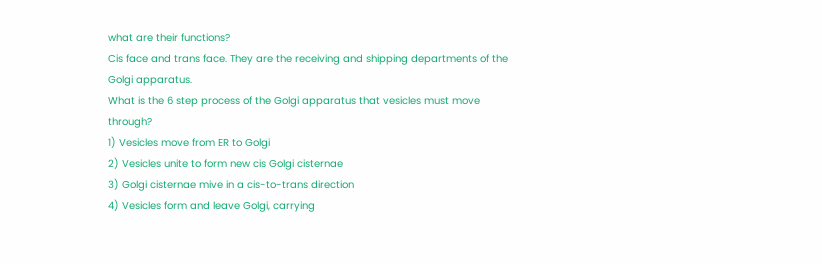what are their functions?
Cis face and trans face. They are the receiving and shipping departments of the Golgi apparatus.
What is the 6 step process of the Golgi apparatus that vesicles must move through?
1) Vesicles move from ER to Golgi
2) Vesicles unite to form new cis Golgi cisternae
3) Golgi cisternae mive in a cis-to-trans direction
4) Vesicles form and leave Golgi, carrying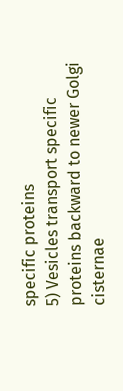specific proteins
5) Vesicles transport specific proteins backward to newer Golgi cisternae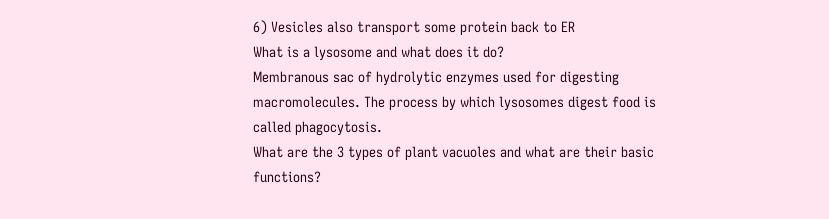6) Vesicles also transport some protein back to ER
What is a lysosome and what does it do?
Membranous sac of hydrolytic enzymes used for digesting macromolecules. The process by which lysosomes digest food is called phagocytosis.
What are the 3 types of plant vacuoles and what are their basic functions?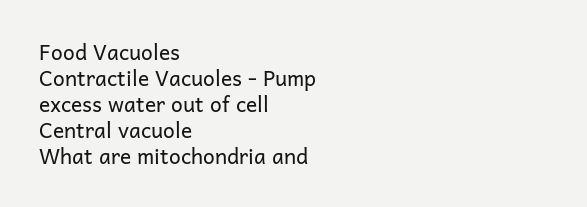Food Vacuoles
Contractile Vacuoles - Pump excess water out of cell
Central vacuole
What are mitochondria and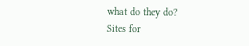what do they do?
Sites for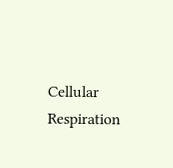Cellular Respiration